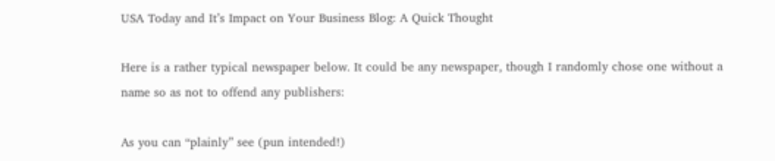USA Today and It’s Impact on Your Business Blog: A Quick Thought

Here is a rather typical newspaper below. It could be any newspaper, though I randomly chose one without a name so as not to offend any publishers:

As you can “plainly” see (pun intended!)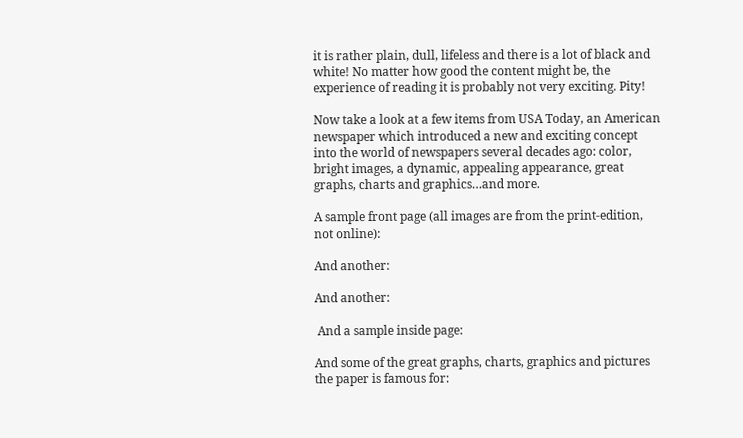it is rather plain, dull, lifeless and there is a lot of black and white! No matter how good the content might be, the experience of reading it is probably not very exciting. Pity!

Now take a look at a few items from USA Today, an American newspaper which introduced a new and exciting concept into the world of newspapers several decades ago: color, bright images, a dynamic, appealing appearance, great graphs, charts and graphics…and more.

A sample front page (all images are from the print-edition, not online):

And another:

And another:

 And a sample inside page:

And some of the great graphs, charts, graphics and pictures the paper is famous for: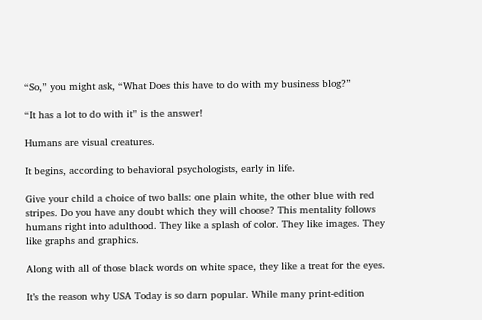“So,” you might ask, “What Does this have to do with my business blog?”

“It has a lot to do with it” is the answer!

Humans are visual creatures.

It begins, according to behavioral psychologists, early in life.

Give your child a choice of two balls: one plain white, the other blue with red stripes. Do you have any doubt which they will choose? This mentality follows humans right into adulthood. They like a splash of color. They like images. They like graphs and graphics.

Along with all of those black words on white space, they like a treat for the eyes.

It’s the reason why USA Today is so darn popular. While many print-edition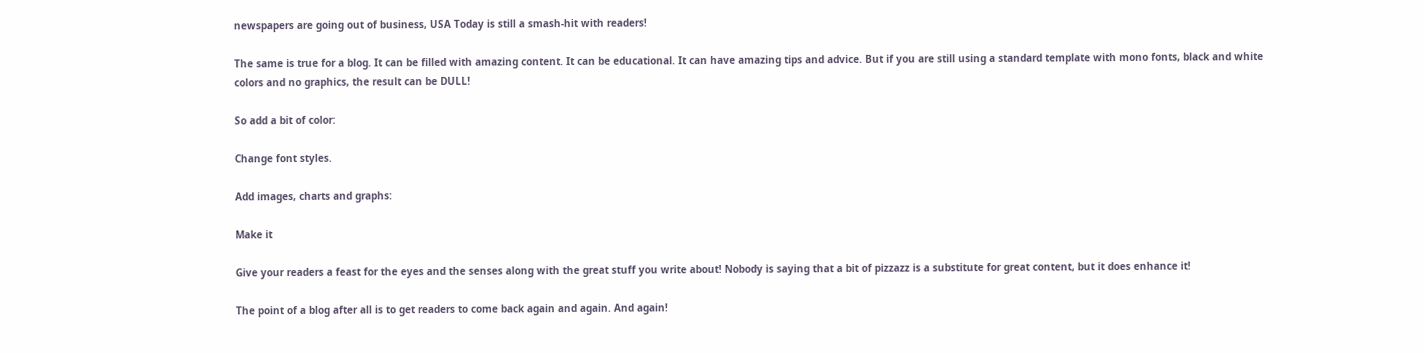newspapers are going out of business, USA Today is still a smash-hit with readers!

The same is true for a blog. It can be filled with amazing content. It can be educational. It can have amazing tips and advice. But if you are still using a standard template with mono fonts, black and white colors and no graphics, the result can be DULL!

So add a bit of color:

Change font styles.

Add images, charts and graphs:

Make it

Give your readers a feast for the eyes and the senses along with the great stuff you write about! Nobody is saying that a bit of pizzazz is a substitute for great content, but it does enhance it!

The point of a blog after all is to get readers to come back again and again. And again!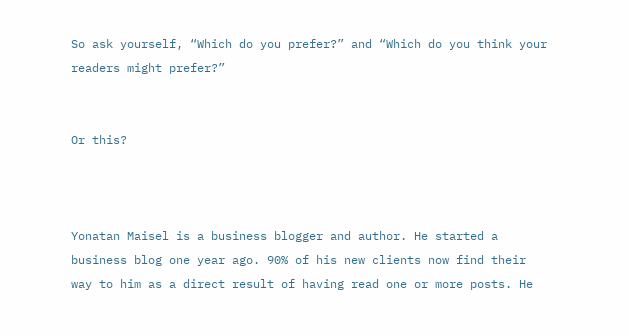So ask yourself, “Which do you prefer?” and “Which do you think your readers might prefer?”


Or this?



Yonatan Maisel is a business blogger and author. He started a business blog one year ago. 90% of his new clients now find their way to him as a direct result of having read one or more posts. He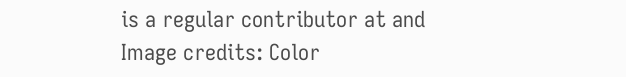is a regular contributor at and
Image credits: Color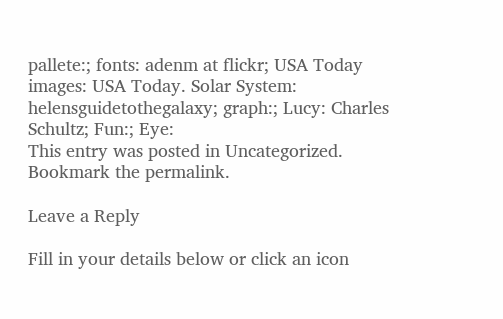pallete:; fonts: adenm at flickr; USA Today images: USA Today. Solar System: helensguidetothegalaxy; graph:; Lucy: Charles Schultz; Fun:; Eye:
This entry was posted in Uncategorized. Bookmark the permalink.

Leave a Reply

Fill in your details below or click an icon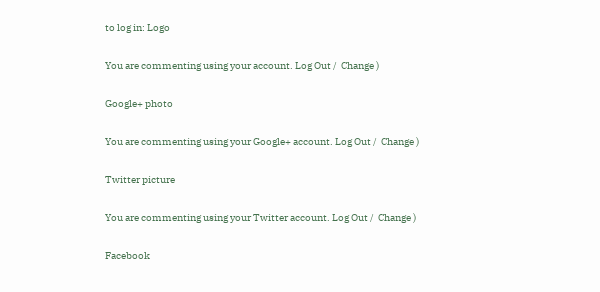to log in: Logo

You are commenting using your account. Log Out /  Change )

Google+ photo

You are commenting using your Google+ account. Log Out /  Change )

Twitter picture

You are commenting using your Twitter account. Log Out /  Change )

Facebook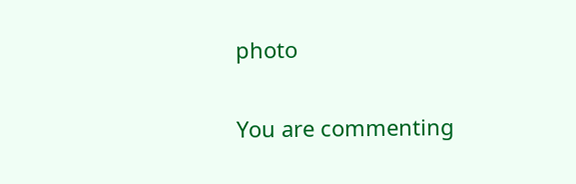photo

You are commenting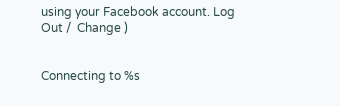using your Facebook account. Log Out /  Change )


Connecting to %s